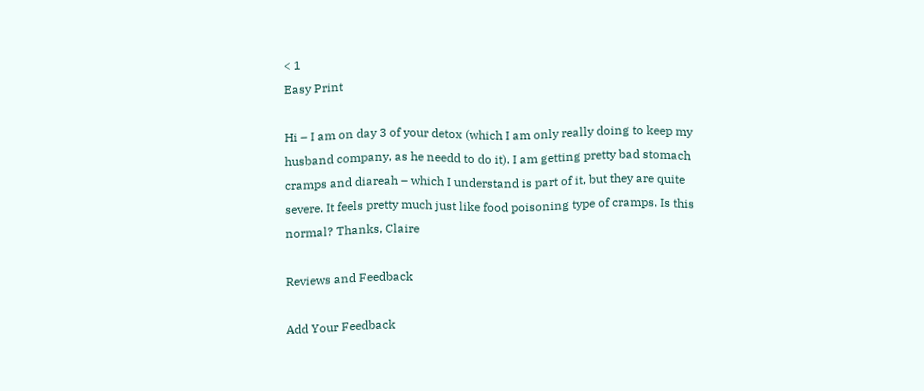< 1
Easy Print

Hi – I am on day 3 of your detox (which I am only really doing to keep my husband company, as he needd to do it). I am getting pretty bad stomach cramps and diareah – which I understand is part of it, but they are quite severe. It feels pretty much just like food poisoning type of cramps. Is this normal? Thanks, Claire

Reviews and Feedback

Add Your Feedback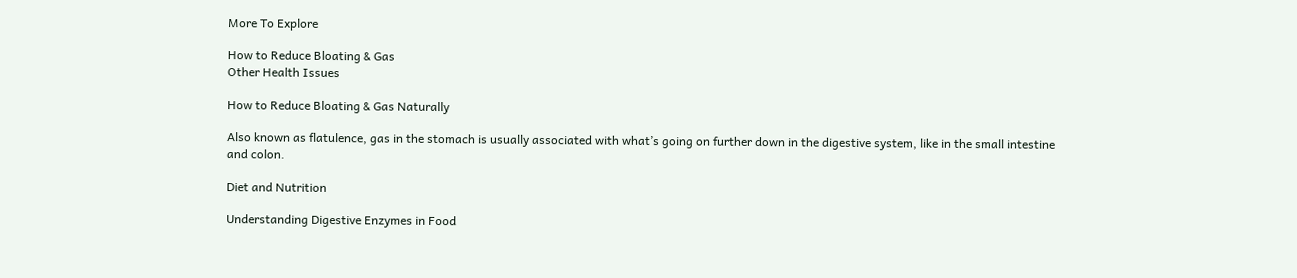More To Explore

How to Reduce Bloating & Gas
Other Health Issues

How to Reduce Bloating & Gas Naturally

Also known as flatulence, gas in the stomach is usually associated with what’s going on further down in the digestive system, like in the small intestine and colon.

Diet and Nutrition

Understanding Digestive Enzymes in Food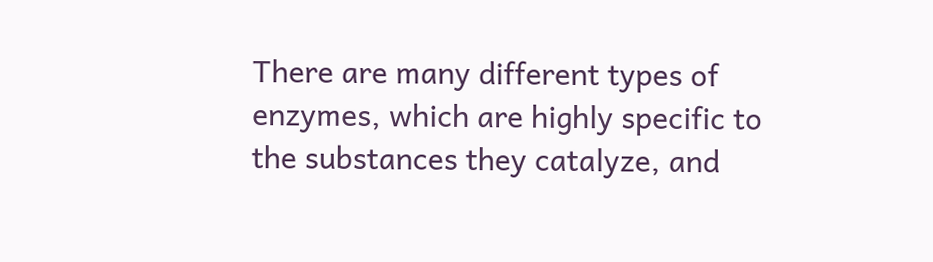There are many different types of enzymes, which are highly specific to the substances they catalyze, and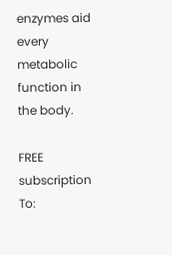enzymes aid every metabolic function in the body.

FREE subscription To: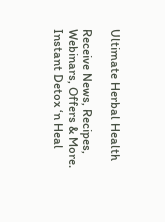Ultimate Herbal Health

Receive News, Recipes, Webinars, Offers & More.
Instant Detox ‘n Heal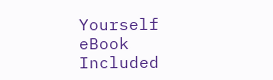Yourself eBook Included